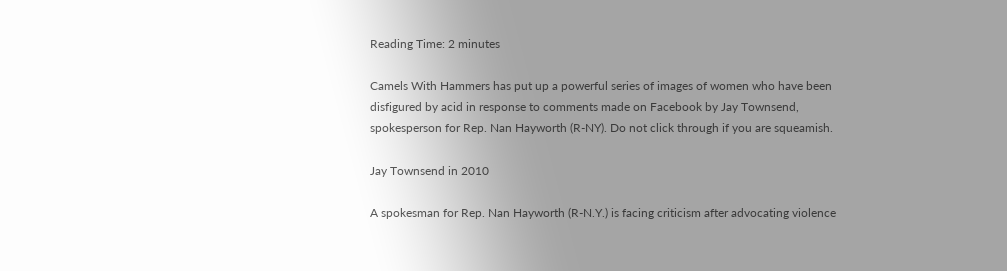Reading Time: 2 minutes

Camels With Hammers has put up a powerful series of images of women who have been disfigured by acid in response to comments made on Facebook by Jay Townsend, spokesperson for Rep. Nan Hayworth (R-NY). Do not click through if you are squeamish.

Jay Townsend in 2010

A spokesman for Rep. Nan Hayworth (R-N.Y.) is facing criticism after advocating violence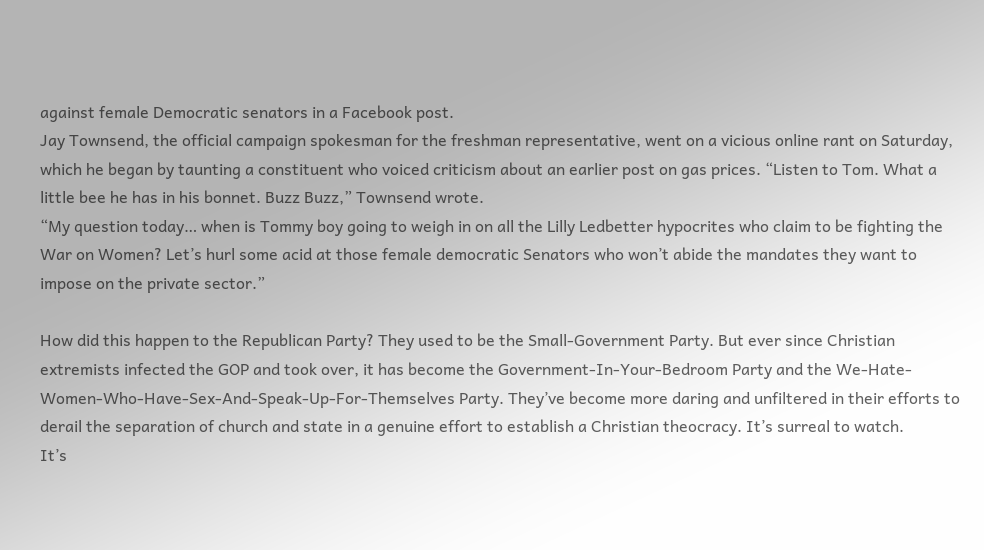against female Democratic senators in a Facebook post.
Jay Townsend, the official campaign spokesman for the freshman representative, went on a vicious online rant on Saturday, which he began by taunting a constituent who voiced criticism about an earlier post on gas prices. “Listen to Tom. What a little bee he has in his bonnet. Buzz Buzz,” Townsend wrote.
“My question today… when is Tommy boy going to weigh in on all the Lilly Ledbetter hypocrites who claim to be fighting the War on Women? Let’s hurl some acid at those female democratic Senators who won’t abide the mandates they want to impose on the private sector.”

How did this happen to the Republican Party? They used to be the Small-Government Party. But ever since Christian extremists infected the GOP and took over, it has become the Government-In-Your-Bedroom Party and the We-Hate-Women-Who-Have-Sex-And-Speak-Up-For-Themselves Party. They’ve become more daring and unfiltered in their efforts to derail the separation of church and state in a genuine effort to establish a Christian theocracy. It’s surreal to watch.
It’s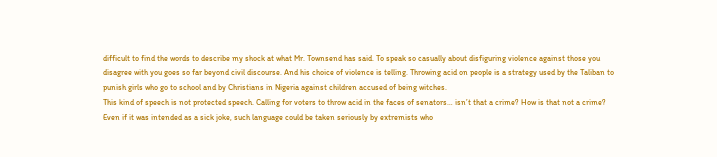difficult to find the words to describe my shock at what Mr. Townsend has said. To speak so casually about disfiguring violence against those you disagree with you goes so far beyond civil discourse. And his choice of violence is telling. Throwing acid on people is a strategy used by the Taliban to punish girls who go to school and by Christians in Nigeria against children accused of being witches.
This kind of speech is not protected speech. Calling for voters to throw acid in the faces of senators… isn’t that a crime? How is that not a crime? Even if it was intended as a sick joke, such language could be taken seriously by extremists who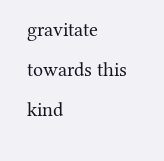gravitate towards this kind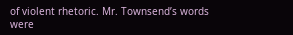of violent rhetoric. Mr. Townsend’s words were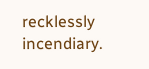recklessly incendiary.